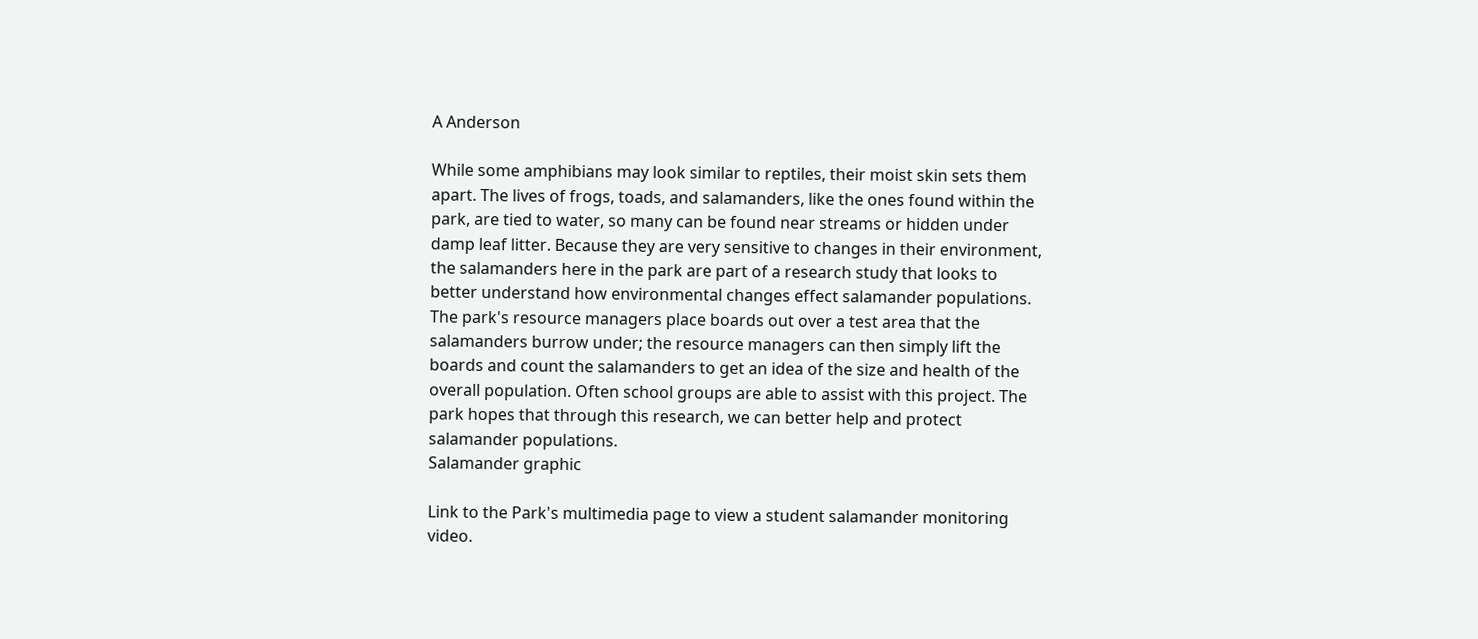A Anderson

While some amphibians may look similar to reptiles, their moist skin sets them apart. The lives of frogs, toads, and salamanders, like the ones found within the park, are tied to water, so many can be found near streams or hidden under damp leaf litter. Because they are very sensitive to changes in their environment, the salamanders here in the park are part of a research study that looks to better understand how environmental changes effect salamander populations. The park's resource managers place boards out over a test area that the salamanders burrow under; the resource managers can then simply lift the boards and count the salamanders to get an idea of the size and health of the overall population. Often school groups are able to assist with this project. The park hopes that through this research, we can better help and protect salamander populations.
Salamander graphic

Link to the Park's multimedia page to view a student salamander monitoring video.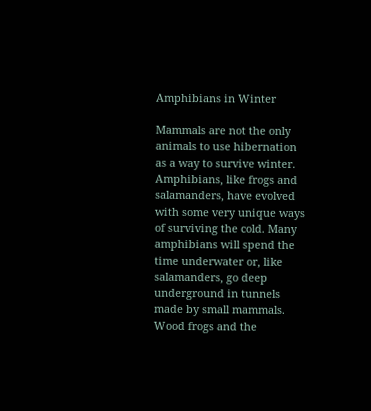Amphibians in Winter

Mammals are not the only animals to use hibernation as a way to survive winter. Amphibians, like frogs and salamanders, have evolved with some very unique ways of surviving the cold. Many amphibians will spend the time underwater or, like salamanders, go deep underground in tunnels made by small mammals. Wood frogs and the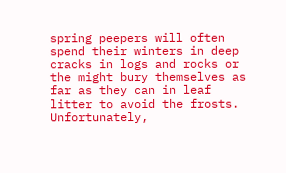spring peepers will often spend their winters in deep cracks in logs and rocks or the might bury themselves as far as they can in leaf litter to avoid the frosts. Unfortunately,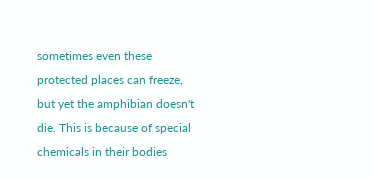sometimes even these protected places can freeze, but yet the amphibian doesn't die. This is because of special chemicals in their bodies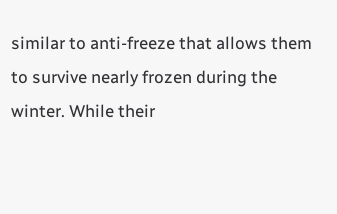similar to anti-freeze that allows them to survive nearly frozen during the winter. While their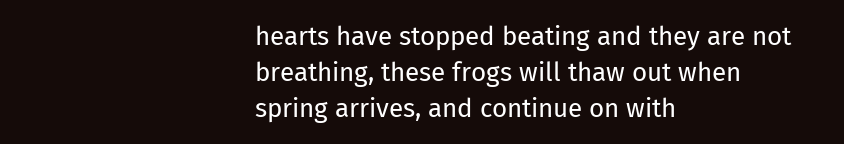hearts have stopped beating and they are not breathing, these frogs will thaw out when spring arrives, and continue on with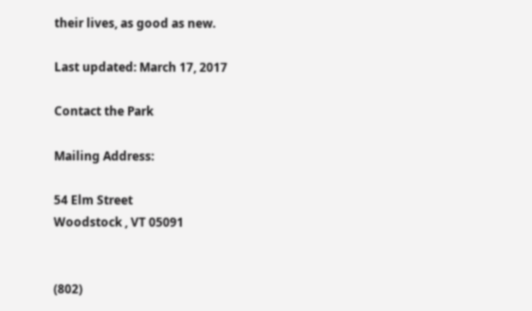their lives, as good as new.

Last updated: March 17, 2017

Contact the Park

Mailing Address:

54 Elm Street
Woodstock , VT 05091


(802)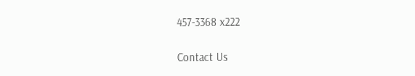457-3368 x222

Contact Us